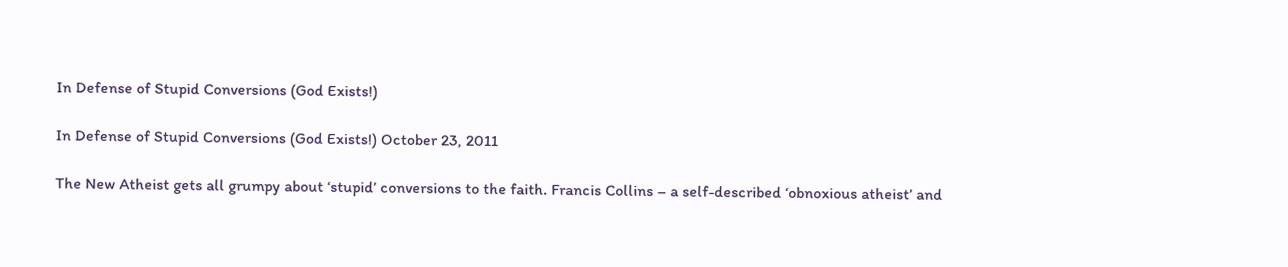In Defense of Stupid Conversions (God Exists!)

In Defense of Stupid Conversions (God Exists!) October 23, 2011

The New Atheist gets all grumpy about ‘stupid’ conversions to the faith. Francis Collins – a self-described ‘obnoxious atheist’ and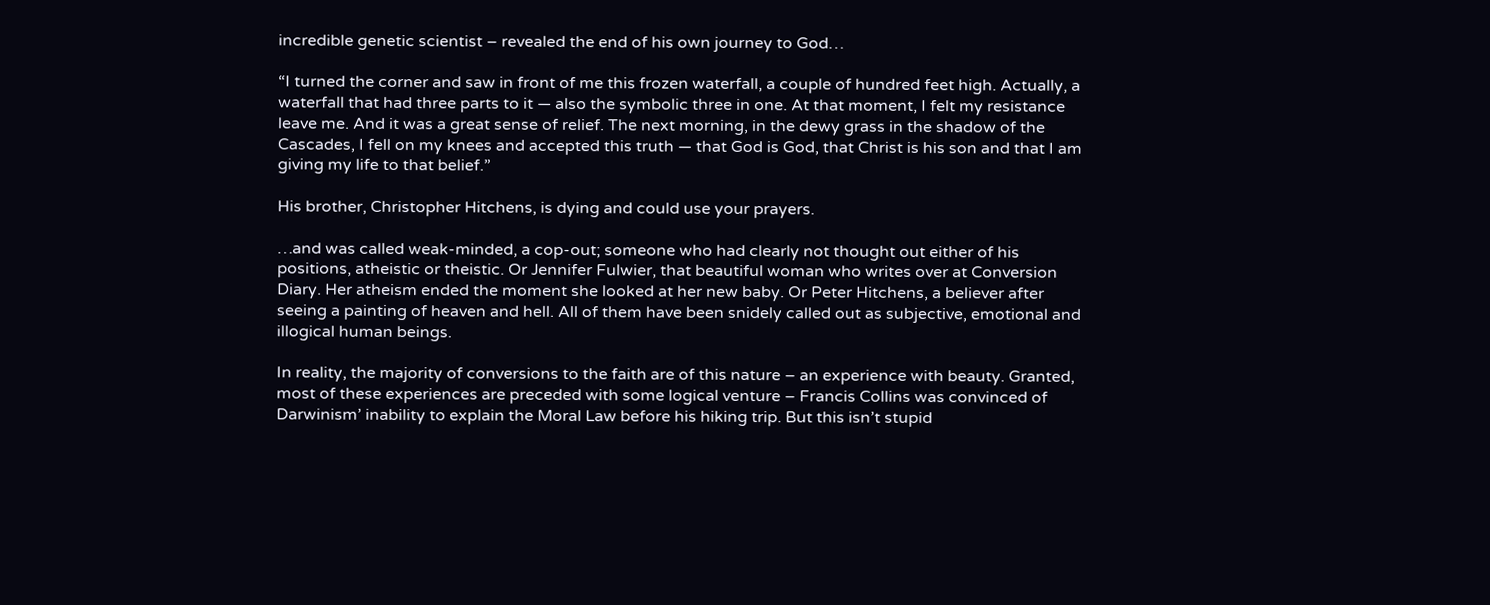incredible genetic scientist – revealed the end of his own journey to God…

“I turned the corner and saw in front of me this frozen waterfall, a couple of hundred feet high. Actually, a waterfall that had three parts to it — also the symbolic three in one. At that moment, I felt my resistance leave me. And it was a great sense of relief. The next morning, in the dewy grass in the shadow of the Cascades, I fell on my knees and accepted this truth — that God is God, that Christ is his son and that I am giving my life to that belief.”

His brother, Christopher Hitchens, is dying and could use your prayers.

…and was called weak-minded, a cop-out; someone who had clearly not thought out either of his positions, atheistic or theistic. Or Jennifer Fulwier, that beautiful woman who writes over at Conversion Diary. Her atheism ended the moment she looked at her new baby. Or Peter Hitchens, a believer after seeing a painting of heaven and hell. All of them have been snidely called out as subjective, emotional and illogical human beings.

In reality, the majority of conversions to the faith are of this nature – an experience with beauty. Granted, most of these experiences are preceded with some logical venture – Francis Collins was convinced of Darwinism’ inability to explain the Moral Law before his hiking trip. But this isn’t stupid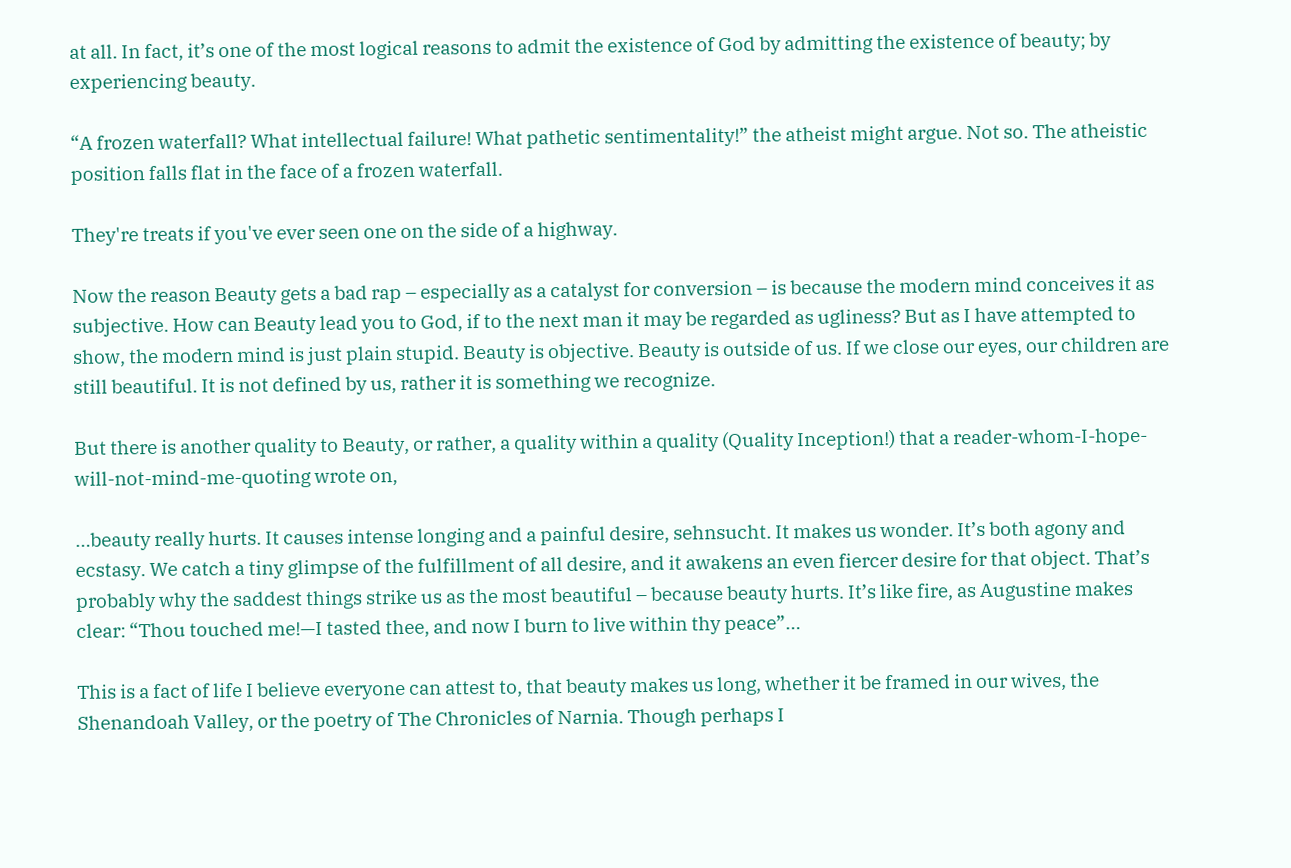at all. In fact, it’s one of the most logical reasons to admit the existence of God by admitting the existence of beauty; by experiencing beauty.

“A frozen waterfall? What intellectual failure! What pathetic sentimentality!” the atheist might argue. Not so. The atheistic position falls flat in the face of a frozen waterfall.

They're treats if you've ever seen one on the side of a highway.

Now the reason Beauty gets a bad rap – especially as a catalyst for conversion – is because the modern mind conceives it as subjective. How can Beauty lead you to God, if to the next man it may be regarded as ugliness? But as I have attempted to show, the modern mind is just plain stupid. Beauty is objective. Beauty is outside of us. If we close our eyes, our children are still beautiful. It is not defined by us, rather it is something we recognize.

But there is another quality to Beauty, or rather, a quality within a quality (Quality Inception!) that a reader-whom-I-hope-will-not-mind-me-quoting wrote on,

…beauty really hurts. It causes intense longing and a painful desire, sehnsucht. It makes us wonder. It’s both agony and ecstasy. We catch a tiny glimpse of the fulfillment of all desire, and it awakens an even fiercer desire for that object. That’s probably why the saddest things strike us as the most beautiful – because beauty hurts. It’s like fire, as Augustine makes clear: “Thou touched me!—I tasted thee, and now I burn to live within thy peace”…

This is a fact of life I believe everyone can attest to, that beauty makes us long, whether it be framed in our wives, the Shenandoah Valley, or the poetry of The Chronicles of Narnia. Though perhaps I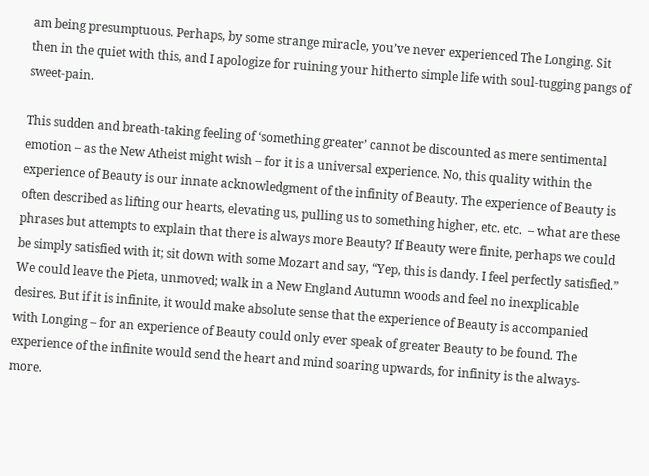am being presumptuous. Perhaps, by some strange miracle, you’ve never experienced The Longing. Sit then in the quiet with this, and I apologize for ruining your hitherto simple life with soul-tugging pangs of sweet-pain.

This sudden and breath-taking feeling of ‘something greater’ cannot be discounted as mere sentimental emotion – as the New Atheist might wish – for it is a universal experience. No, this quality within the experience of Beauty is our innate acknowledgment of the infinity of Beauty. The experience of Beauty is often described as lifting our hearts, elevating us, pulling us to something higher, etc. etc.  – what are these phrases but attempts to explain that there is always more Beauty? If Beauty were finite, perhaps we could be simply satisfied with it; sit down with some Mozart and say, “Yep, this is dandy. I feel perfectly satisfied.” We could leave the Pieta, unmoved; walk in a New England Autumn woods and feel no inexplicable desires. But if it is infinite, it would make absolute sense that the experience of Beauty is accompanied with Longing – for an experience of Beauty could only ever speak of greater Beauty to be found. The experience of the infinite would send the heart and mind soaring upwards, for infinity is the always-more.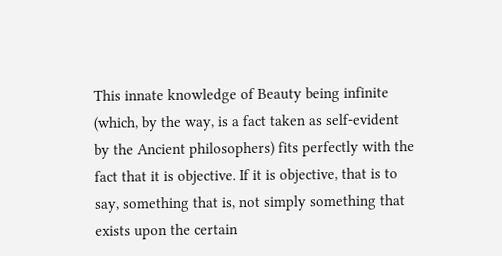This innate knowledge of Beauty being infinite (which, by the way, is a fact taken as self-evident by the Ancient philosophers) fits perfectly with the fact that it is objective. If it is objective, that is to say, something that is, not simply something that exists upon the certain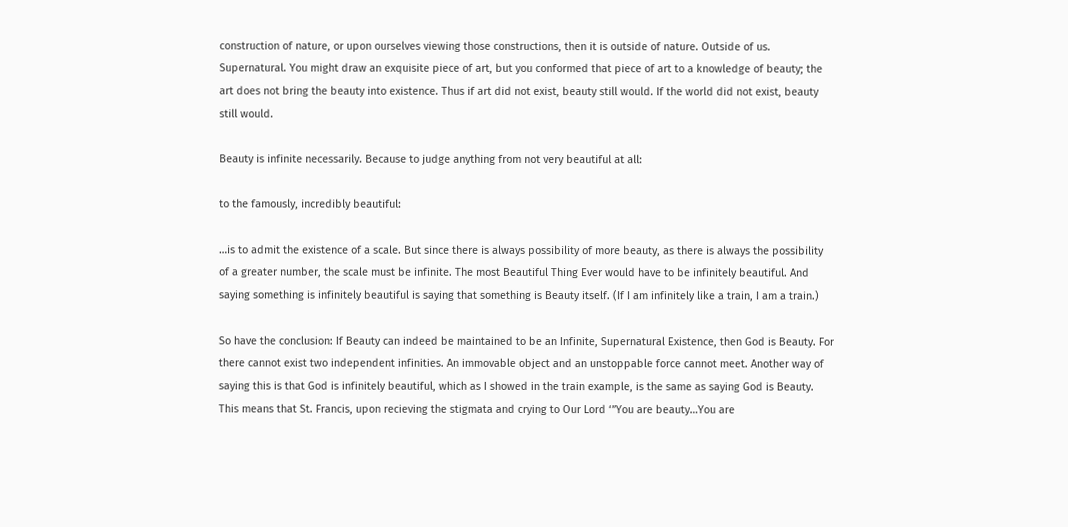construction of nature, or upon ourselves viewing those constructions, then it is outside of nature. Outside of us. Supernatural. You might draw an exquisite piece of art, but you conformed that piece of art to a knowledge of beauty; the art does not bring the beauty into existence. Thus if art did not exist, beauty still would. If the world did not exist, beauty still would.

Beauty is infinite necessarily. Because to judge anything from not very beautiful at all:

to the famously, incredibly beautiful:

…is to admit the existence of a scale. But since there is always possibility of more beauty, as there is always the possibility of a greater number, the scale must be infinite. The most Beautiful Thing Ever would have to be infinitely beautiful. And saying something is infinitely beautiful is saying that something is Beauty itself. (If I am infinitely like a train, I am a train.)

So have the conclusion: If Beauty can indeed be maintained to be an Infinite, Supernatural Existence, then God is Beauty. For there cannot exist two independent infinities. An immovable object and an unstoppable force cannot meet. Another way of saying this is that God is infinitely beautiful, which as I showed in the train example, is the same as saying God is Beauty. This means that St. Francis, upon recieving the stigmata and crying to Our Lord ‘”You are beauty…You are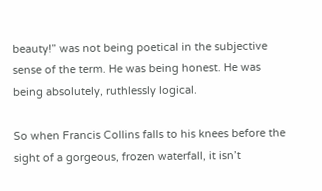beauty!” was not being poetical in the subjective sense of the term. He was being honest. He was being absolutely, ruthlessly logical.

So when Francis Collins falls to his knees before the sight of a gorgeous, frozen waterfall, it isn’t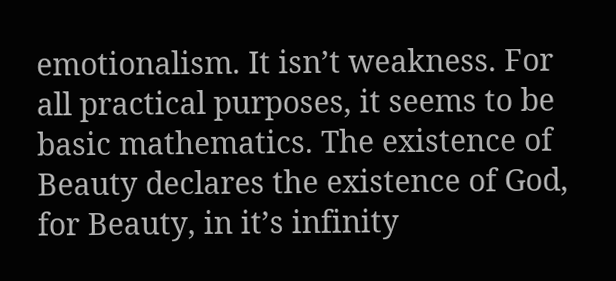emotionalism. It isn’t weakness. For all practical purposes, it seems to be basic mathematics. The existence of Beauty declares the existence of God, for Beauty, in it’s infinity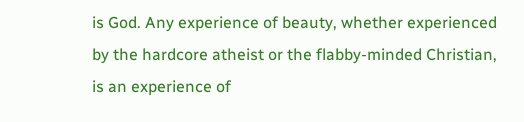is God. Any experience of beauty, whether experienced by the hardcore atheist or the flabby-minded Christian, is an experience of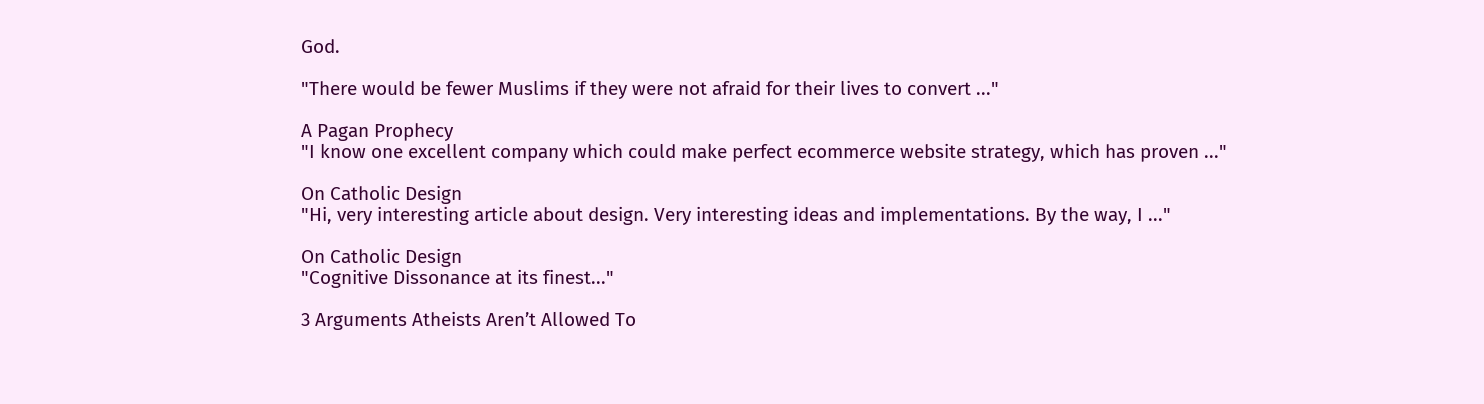God.

"There would be fewer Muslims if they were not afraid for their lives to convert ..."

A Pagan Prophecy
"I know one excellent company which could make perfect ecommerce website strategy, which has proven ..."

On Catholic Design
"Hi, very interesting article about design. Very interesting ideas and implementations. By the way, I ..."

On Catholic Design
"Cognitive Dissonance at its finest..."

3 Arguments Atheists Aren’t Allowed To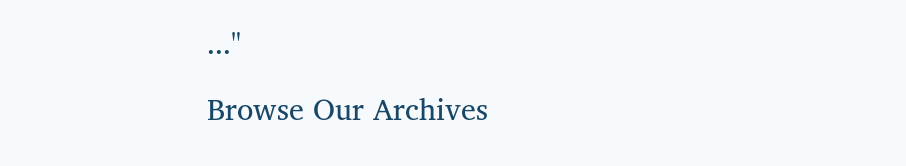..."

Browse Our Archives